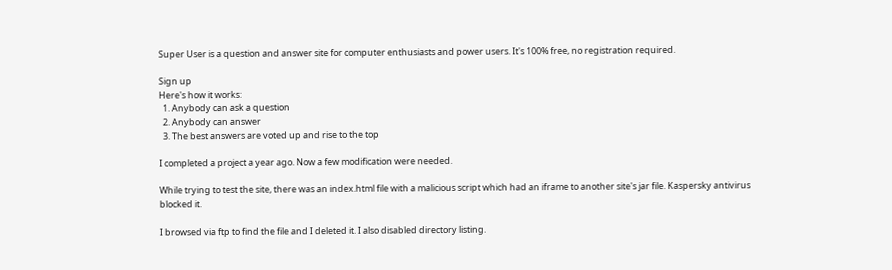Super User is a question and answer site for computer enthusiasts and power users. It's 100% free, no registration required.

Sign up
Here's how it works:
  1. Anybody can ask a question
  2. Anybody can answer
  3. The best answers are voted up and rise to the top

I completed a project a year ago. Now a few modification were needed.

While trying to test the site, there was an index.html file with a malicious script which had an iframe to another site's jar file. Kaspersky antivirus blocked it.

I browsed via ftp to find the file and I deleted it. I also disabled directory listing.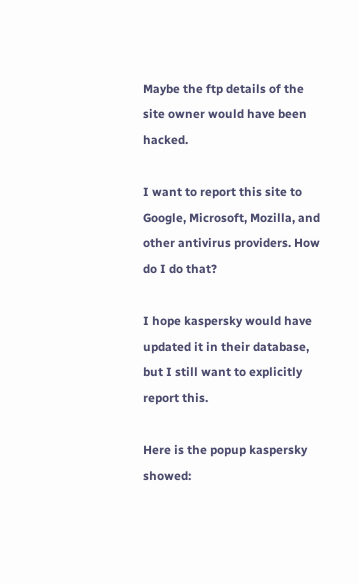Maybe the ftp details of the site owner would have been hacked.

I want to report this site to Google, Microsoft, Mozilla, and other antivirus providers. How do I do that?

I hope kaspersky would have updated it in their database, but I still want to explicitly report this.

Here is the popup kaspersky showed: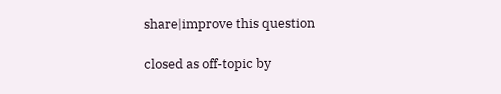share|improve this question

closed as off-topic by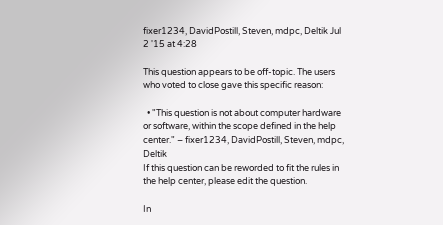fixer1234, DavidPostill, Steven, mdpc, Deltik Jul 2 '15 at 4:28

This question appears to be off-topic. The users who voted to close gave this specific reason:

  • "This question is not about computer hardware or software, within the scope defined in the help center." – fixer1234, DavidPostill, Steven, mdpc, Deltik
If this question can be reworded to fit the rules in the help center, please edit the question.

In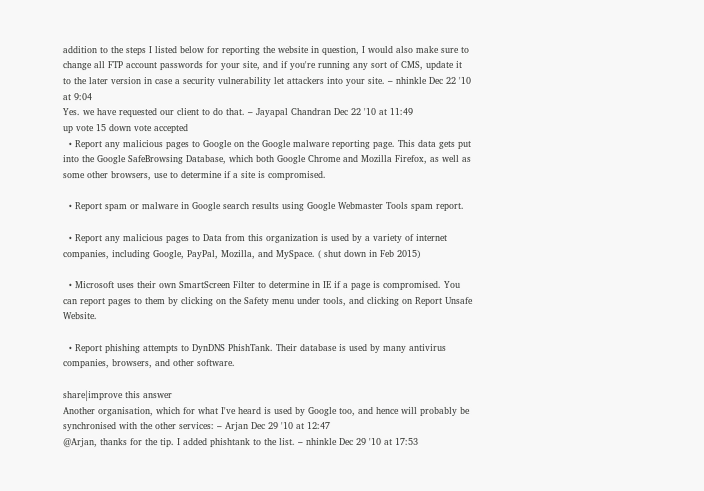addition to the steps I listed below for reporting the website in question, I would also make sure to change all FTP account passwords for your site, and if you're running any sort of CMS, update it to the later version in case a security vulnerability let attackers into your site. – nhinkle Dec 22 '10 at 9:04
Yes. we have requested our client to do that. – Jayapal Chandran Dec 22 '10 at 11:49
up vote 15 down vote accepted
  • Report any malicious pages to Google on the Google malware reporting page. This data gets put into the Google SafeBrowsing Database, which both Google Chrome and Mozilla Firefox, as well as some other browsers, use to determine if a site is compromised.

  • Report spam or malware in Google search results using Google Webmaster Tools spam report.

  • Report any malicious pages to Data from this organization is used by a variety of internet companies, including Google, PayPal, Mozilla, and MySpace. ( shut down in Feb 2015)

  • Microsoft uses their own SmartScreen Filter to determine in IE if a page is compromised. You can report pages to them by clicking on the Safety menu under tools, and clicking on Report Unsafe Website.

  • Report phishing attempts to DynDNS PhishTank. Their database is used by many antivirus companies, browsers, and other software.

share|improve this answer
Another organisation, which for what I've heard is used by Google too, and hence will probably be synchronised with the other services: – Arjan Dec 29 '10 at 12:47
@Arjan, thanks for the tip. I added phishtank to the list. – nhinkle Dec 29 '10 at 17:53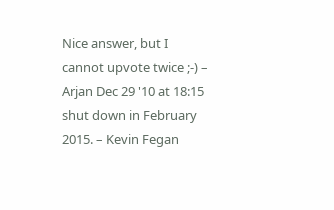Nice answer, but I cannot upvote twice ;-) – Arjan Dec 29 '10 at 18:15 shut down in February 2015. – Kevin Fegan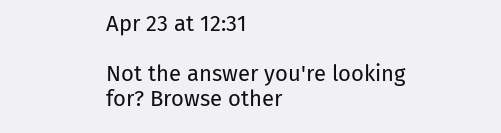Apr 23 at 12:31

Not the answer you're looking for? Browse other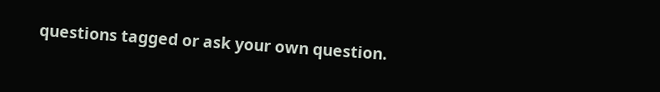questions tagged or ask your own question.